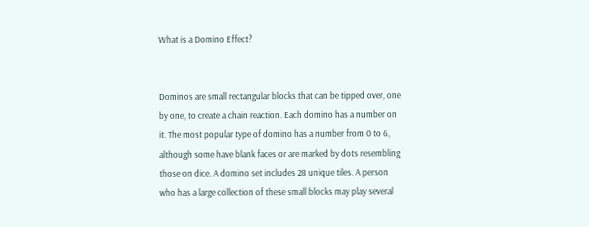What is a Domino Effect?


Dominos are small rectangular blocks that can be tipped over, one by one, to create a chain reaction. Each domino has a number on it. The most popular type of domino has a number from 0 to 6, although some have blank faces or are marked by dots resembling those on dice. A domino set includes 28 unique tiles. A person who has a large collection of these small blocks may play several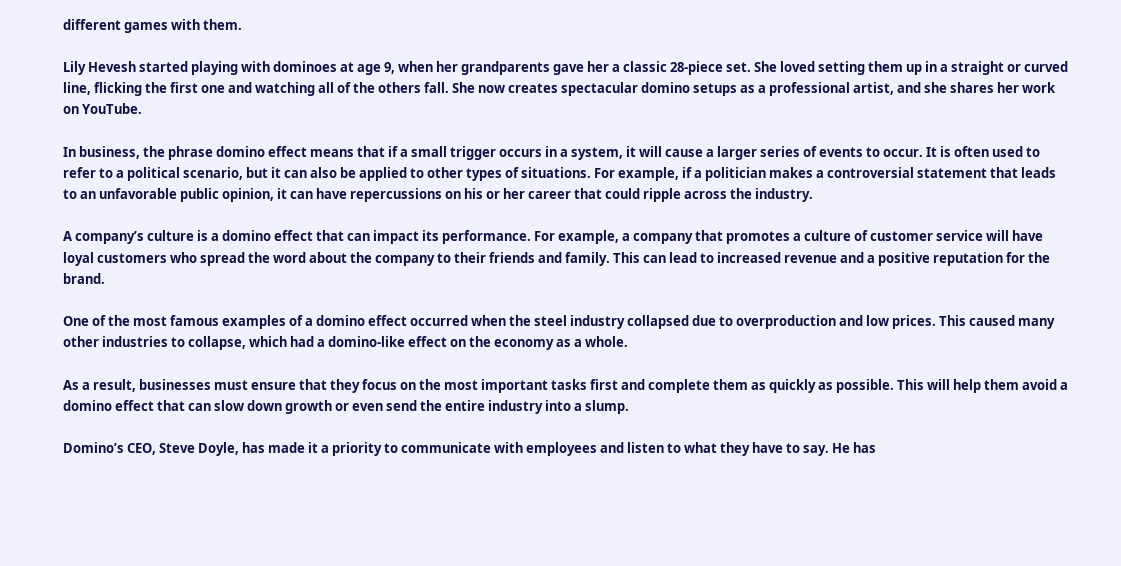different games with them.

Lily Hevesh started playing with dominoes at age 9, when her grandparents gave her a classic 28-piece set. She loved setting them up in a straight or curved line, flicking the first one and watching all of the others fall. She now creates spectacular domino setups as a professional artist, and she shares her work on YouTube.

In business, the phrase domino effect means that if a small trigger occurs in a system, it will cause a larger series of events to occur. It is often used to refer to a political scenario, but it can also be applied to other types of situations. For example, if a politician makes a controversial statement that leads to an unfavorable public opinion, it can have repercussions on his or her career that could ripple across the industry.

A company’s culture is a domino effect that can impact its performance. For example, a company that promotes a culture of customer service will have loyal customers who spread the word about the company to their friends and family. This can lead to increased revenue and a positive reputation for the brand.

One of the most famous examples of a domino effect occurred when the steel industry collapsed due to overproduction and low prices. This caused many other industries to collapse, which had a domino-like effect on the economy as a whole.

As a result, businesses must ensure that they focus on the most important tasks first and complete them as quickly as possible. This will help them avoid a domino effect that can slow down growth or even send the entire industry into a slump.

Domino’s CEO, Steve Doyle, has made it a priority to communicate with employees and listen to what they have to say. He has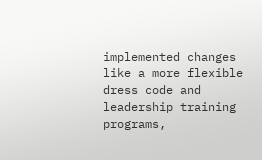implemented changes like a more flexible dress code and leadership training programs,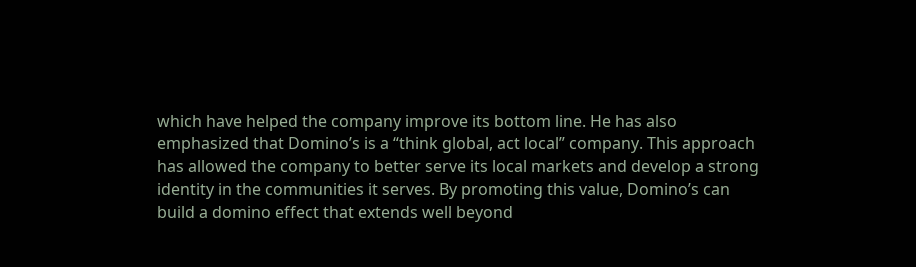which have helped the company improve its bottom line. He has also emphasized that Domino’s is a “think global, act local” company. This approach has allowed the company to better serve its local markets and develop a strong identity in the communities it serves. By promoting this value, Domino’s can build a domino effect that extends well beyond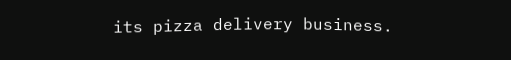its pizza delivery business.